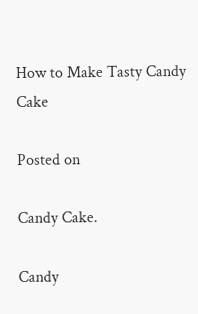How to Make Tasty Candy Cake

Posted on

Candy Cake.

Candy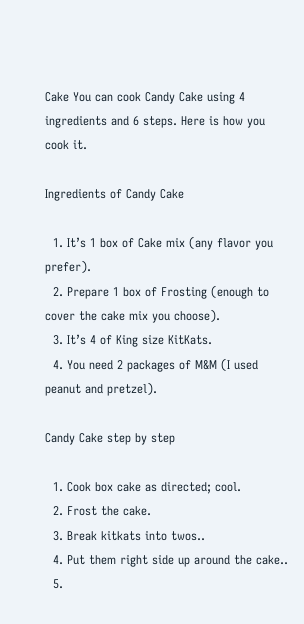Cake You can cook Candy Cake using 4 ingredients and 6 steps. Here is how you cook it.

Ingredients of Candy Cake

  1. It’s 1 box of Cake mix (any flavor you prefer).
  2. Prepare 1 box of Frosting (enough to cover the cake mix you choose).
  3. It’s 4 of King size KitKats.
  4. You need 2 packages of M&M (I used peanut and pretzel).

Candy Cake step by step

  1. Cook box cake as directed; cool.
  2. Frost the cake.
  3. Break kitkats into twos..
  4. Put them right side up around the cake..
  5.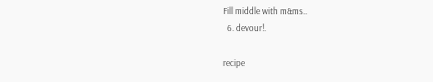Fill middle with m&ms..
  6. devour!.

recipe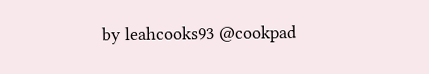by leahcooks93 @cookpad